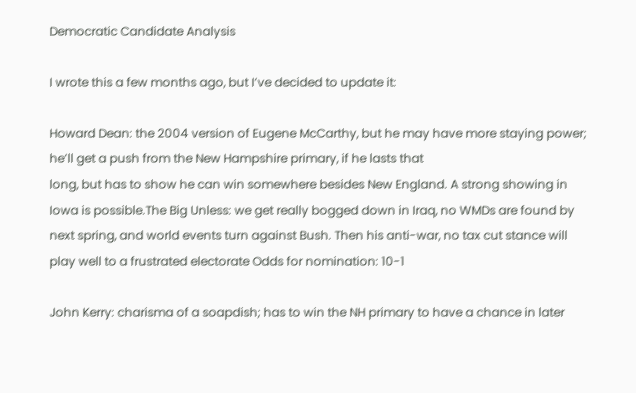Democratic Candidate Analysis

I wrote this a few months ago, but I’ve decided to update it:

Howard Dean: the 2004 version of Eugene McCarthy, but he may have more staying power; he’ll get a push from the New Hampshire primary, if he lasts that
long, but has to show he can win somewhere besides New England. A strong showing in Iowa is possible.The Big Unless: we get really bogged down in Iraq, no WMDs are found by next spring, and world events turn against Bush. Then his anti-war, no tax cut stance will play well to a frustrated electorate Odds for nomination: 10-1

John Kerry: charisma of a soapdish; has to win the NH primary to have a chance in later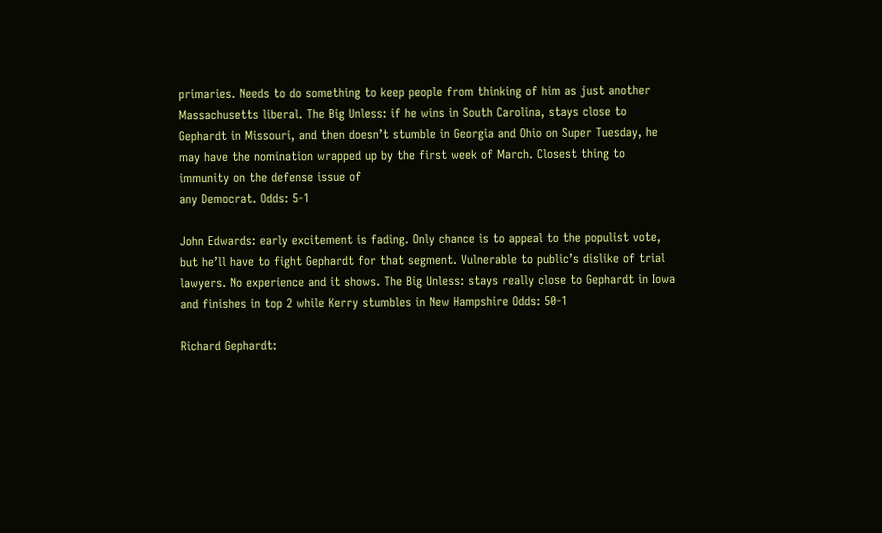primaries. Needs to do something to keep people from thinking of him as just another Massachusetts liberal. The Big Unless: if he wins in South Carolina, stays close to Gephardt in Missouri, and then doesn’t stumble in Georgia and Ohio on Super Tuesday, he may have the nomination wrapped up by the first week of March. Closest thing to immunity on the defense issue of
any Democrat. Odds: 5-1

John Edwards: early excitement is fading. Only chance is to appeal to the populist vote, but he’ll have to fight Gephardt for that segment. Vulnerable to public’s dislike of trial lawyers. No experience and it shows. The Big Unless: stays really close to Gephardt in Iowa and finishes in top 2 while Kerry stumbles in New Hampshire Odds: 50-1

Richard Gephardt: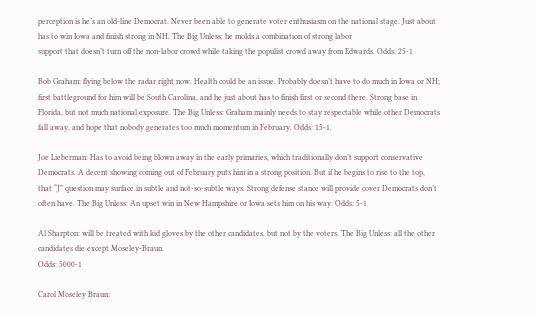perception is he’s an old-line Democrat. Never been able to generate voter enthusiasm on the national stage. Just about has to win Iowa and finish strong in NH. The Big Unless: he molds a combination of strong labor
support that doesn’t turn off the non-labor crowd while taking the populist crowd away from Edwards. Odds: 25-1

Bob Graham: flying below the radar right now. Health could be an issue. Probably doesn’t have to do much in Iowa or NH; first battleground for him will be South Carolina, and he just about has to finish first or second there. Strong base in Florida, but not much national exposure. The Big Unless: Graham mainly needs to stay respectable while other Democrats fall away, and hope that nobody generates too much momentum in February. Odds: 15-1.

Joe Lieberman: Has to avoid being blown away in the early primaries, which traditionally don’t support conservative Democrats. A decent showing coming out of February puts him in a strong position. But if he begins to rise to the top,
that “J” question may surface in subtle and not-so-subtle ways. Strong defense stance will provide cover Democrats don’t often have. The Big Unless: An upset win in New Hampshire or Iowa sets him on his way. Odds: 5-1

Al Sharpton: will be treated with kid gloves by the other candidates, but not by the voters. The Big Unless: all the other candidates die except Moseley-Braun.
Odds: 5000-1

Carol Moseley Braun: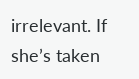irrelevant. If she’s taken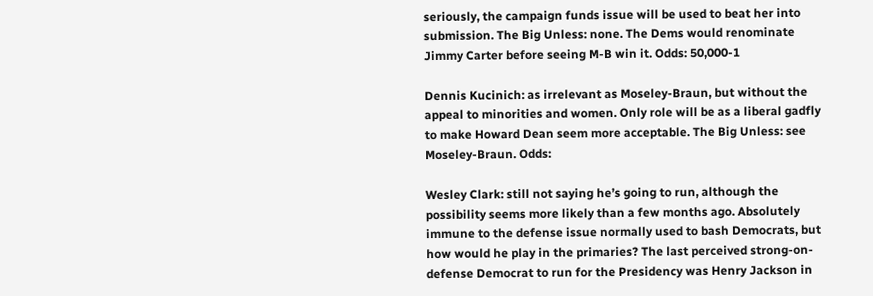seriously, the campaign funds issue will be used to beat her into submission. The Big Unless: none. The Dems would renominate Jimmy Carter before seeing M-B win it. Odds: 50,000-1

Dennis Kucinich: as irrelevant as Moseley-Braun, but without the appeal to minorities and women. Only role will be as a liberal gadfly to make Howard Dean seem more acceptable. The Big Unless: see Moseley-Braun. Odds:

Wesley Clark: still not saying he’s going to run, although the possibility seems more likely than a few months ago. Absolutely immune to the defense issue normally used to bash Democrats, but how would he play in the primaries? The last perceived strong-on-defense Democrat to run for the Presidency was Henry Jackson in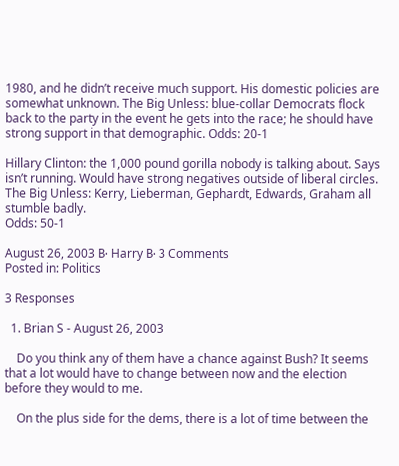1980, and he didn’t receive much support. His domestic policies are somewhat unknown. The Big Unless: blue-collar Democrats flock back to the party in the event he gets into the race; he should have strong support in that demographic. Odds: 20-1

Hillary Clinton: the 1,000 pound gorilla nobody is talking about. Says isn’t running. Would have strong negatives outside of liberal circles. The Big Unless: Kerry, Lieberman, Gephardt, Edwards, Graham all stumble badly.
Odds: 50-1

August 26, 2003 В· Harry В· 3 Comments
Posted in: Politics

3 Responses

  1. Brian S - August 26, 2003

    Do you think any of them have a chance against Bush? It seems that a lot would have to change between now and the election before they would to me.

    On the plus side for the dems, there is a lot of time between the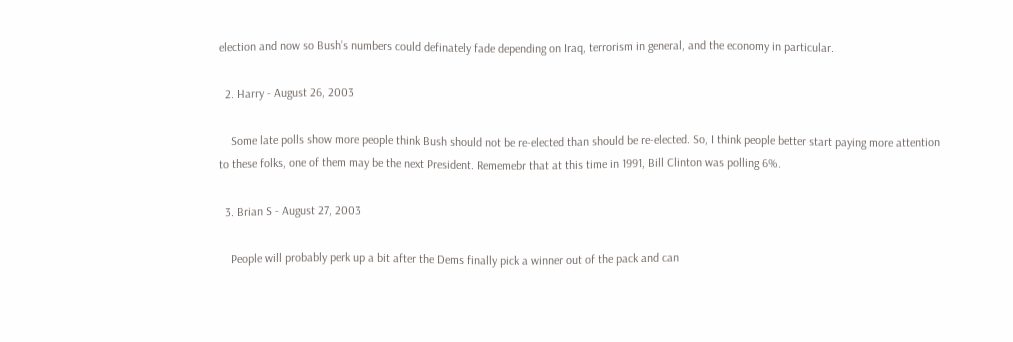election and now so Bush’s numbers could definately fade depending on Iraq, terrorism in general, and the economy in particular.

  2. Harry - August 26, 2003

    Some late polls show more people think Bush should not be re-elected than should be re-elected. So, I think people better start paying more attention to these folks, one of them may be the next President. Rememebr that at this time in 1991, Bill Clinton was polling 6%.

  3. Brian S - August 27, 2003

    People will probably perk up a bit after the Dems finally pick a winner out of the pack and can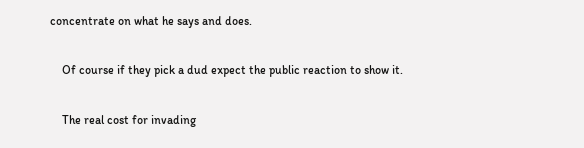concentrate on what he says and does.

    Of course if they pick a dud expect the public reaction to show it.

    The real cost for invading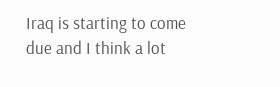Iraq is starting to come due and I think a lot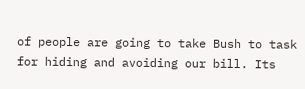of people are going to take Bush to task for hiding and avoiding our bill. Its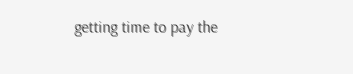getting time to pay the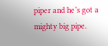piper and he’s got a mighty big pipe.